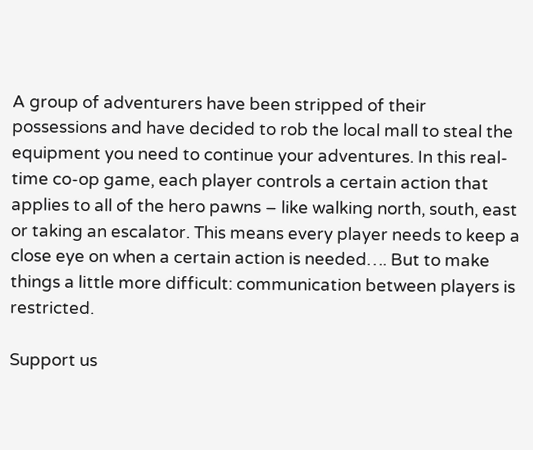A group of adventurers have been stripped of their possessions and have decided to rob the local mall to steal the equipment you need to continue your adventures. In this real-time co-op game, each player controls a certain action that applies to all of the hero pawns – like walking north, south, east or taking an escalator. This means every player needs to keep a close eye on when a certain action is needed…. But to make things a little more difficult: communication between players is restricted.

Support us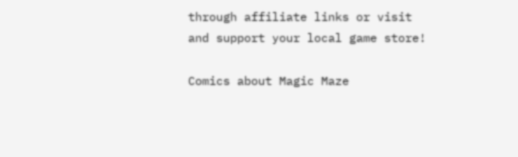through affiliate links or visit and support your local game store!

Comics about Magic Maze